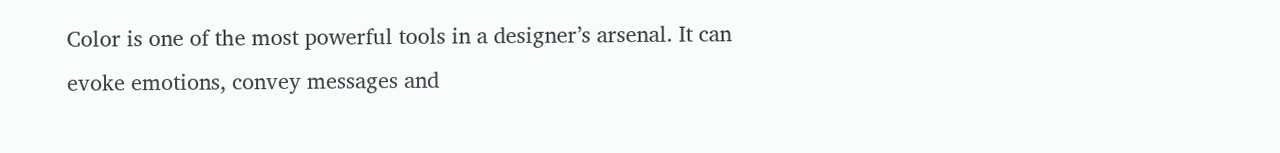Color is one of the most powerful tools in a designer’s arsenal. It can evoke emotions, convey messages and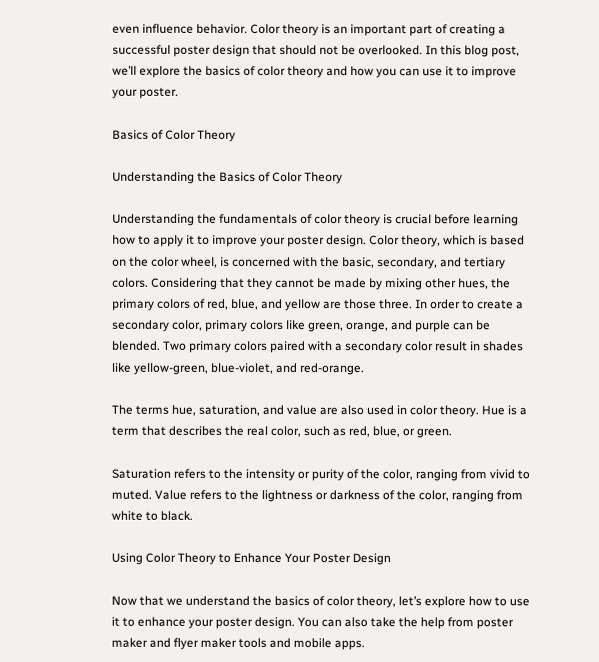even influence behavior. Color theory is an important part of creating a successful poster design that should not be overlooked. In this blog post, we’ll explore the basics of color theory and how you can use it to improve your poster.

Basics of Color Theory

Understanding the Basics of Color Theory

Understanding the fundamentals of color theory is crucial before learning how to apply it to improve your poster design. Color theory, which is based on the color wheel, is concerned with the basic, secondary, and tertiary colors. Considering that they cannot be made by mixing other hues, the primary colors of red, blue, and yellow are those three. In order to create a secondary color, primary colors like green, orange, and purple can be blended. Two primary colors paired with a secondary color result in shades like yellow-green, blue-violet, and red-orange.

The terms hue, saturation, and value are also used in color theory. Hue is a term that describes the real color, such as red, blue, or green.

Saturation refers to the intensity or purity of the color, ranging from vivid to muted. Value refers to the lightness or darkness of the color, ranging from white to black.

Using Color Theory to Enhance Your Poster Design

Now that we understand the basics of color theory, let’s explore how to use it to enhance your poster design. You can also take the help from poster maker and flyer maker tools and mobile apps.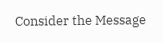Consider the Message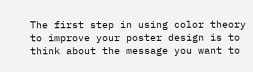The first step in using color theory to improve your poster design is to think about the message you want to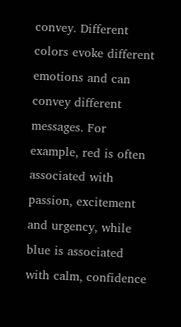convey. Different colors evoke different emotions and can convey different messages. For example, red is often associated with passion, excitement and urgency, while blue is associated with calm, confidence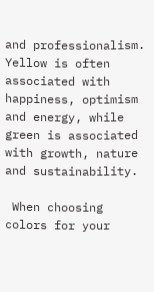and professionalism. Yellow is often associated with happiness, optimism and energy, while green is associated with growth, nature and sustainability.

 When choosing colors for your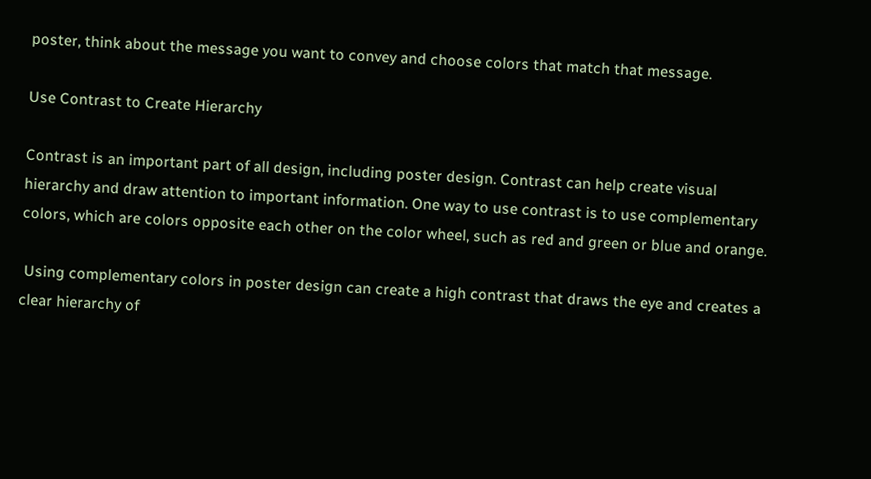poster, think about the message you want to convey and choose colors that match that message.

Use Contrast to Create Hierarchy

Contrast is an important part of all design, including poster design. Contrast can help create visual hierarchy and draw attention to important information. One way to use contrast is to use complementary colors, which are colors opposite each other on the color wheel, such as red and green or blue and orange.

 Using complementary colors in poster design can create a high contrast that draws the eye and creates a clear hierarchy of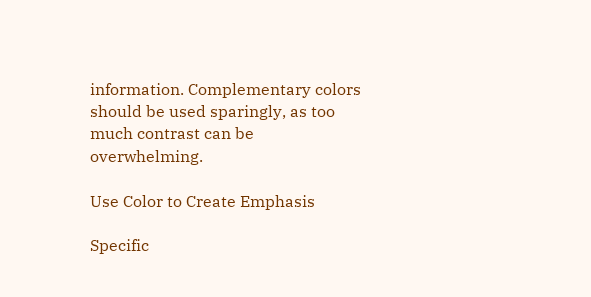information. Complementary colors should be used sparingly, as too much contrast can be overwhelming.

Use Color to Create Emphasis

Specific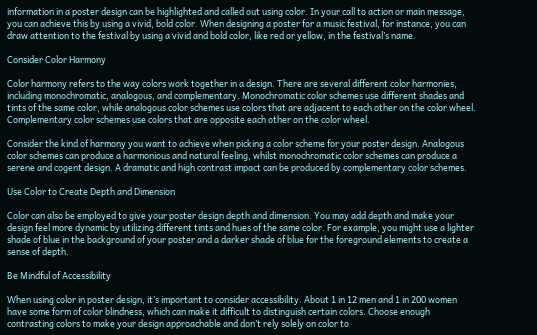information in a poster design can be highlighted and called out using color. In your call to action or main message, you can achieve this by using a vivid, bold color. When designing a poster for a music festival, for instance, you can draw attention to the festival by using a vivid and bold color, like red or yellow, in the festival’s name.

Consider Color Harmony

Color harmony refers to the way colors work together in a design. There are several different color harmonies, including monochromatic, analogous, and complementary. Monochromatic color schemes use different shades and tints of the same color, while analogous color schemes use colors that are adjacent to each other on the color wheel. Complementary color schemes use colors that are opposite each other on the color wheel.

Consider the kind of harmony you want to achieve when picking a color scheme for your poster design. Analogous color schemes can produce a harmonious and natural feeling, whilst monochromatic color schemes can produce a serene and cogent design. A dramatic and high contrast impact can be produced by complementary color schemes.

Use Color to Create Depth and Dimension

Color can also be employed to give your poster design depth and dimension. You may add depth and make your design feel more dynamic by utilizing different tints and hues of the same color. For example, you might use a lighter shade of blue in the background of your poster and a darker shade of blue for the foreground elements to create a sense of depth.

Be Mindful of Accessibility

When using color in poster design, it’s important to consider accessibility. About 1 in 12 men and 1 in 200 women have some form of color blindness, which can make it difficult to distinguish certain colors. Choose enough contrasting colors to make your design approachable and don’t rely solely on color to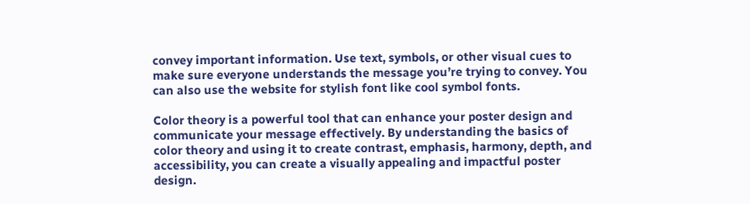convey important information. Use text, symbols, or other visual cues to make sure everyone understands the message you’re trying to convey. You can also use the website for stylish font like cool symbol fonts.

Color theory is a powerful tool that can enhance your poster design and communicate your message effectively. By understanding the basics of color theory and using it to create contrast, emphasis, harmony, depth, and accessibility, you can create a visually appealing and impactful poster design.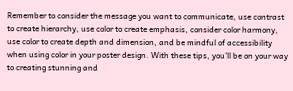Remember to consider the message you want to communicate, use contrast to create hierarchy, use color to create emphasis, consider color harmony, use color to create depth and dimension, and be mindful of accessibility when using color in your poster design. With these tips, you’ll be on your way to creating stunning and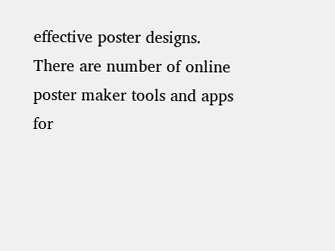effective poster designs. There are number of online poster maker tools and apps for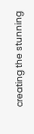creating the stunning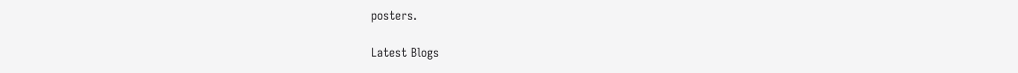posters.

Latest Blogs